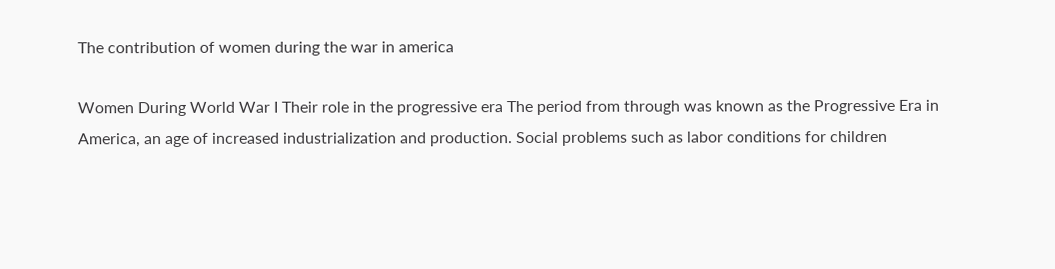The contribution of women during the war in america

Women During World War I Their role in the progressive era The period from through was known as the Progressive Era in America, an age of increased industrialization and production. Social problems such as labor conditions for children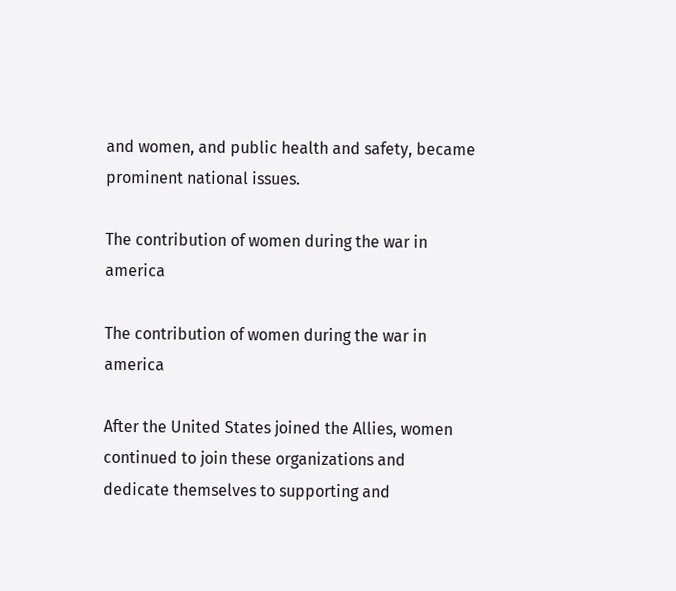and women, and public health and safety, became prominent national issues.

The contribution of women during the war in america

The contribution of women during the war in america

After the United States joined the Allies, women continued to join these organizations and dedicate themselves to supporting and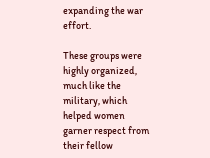expanding the war effort.

These groups were highly organized, much like the military, which helped women garner respect from their fellow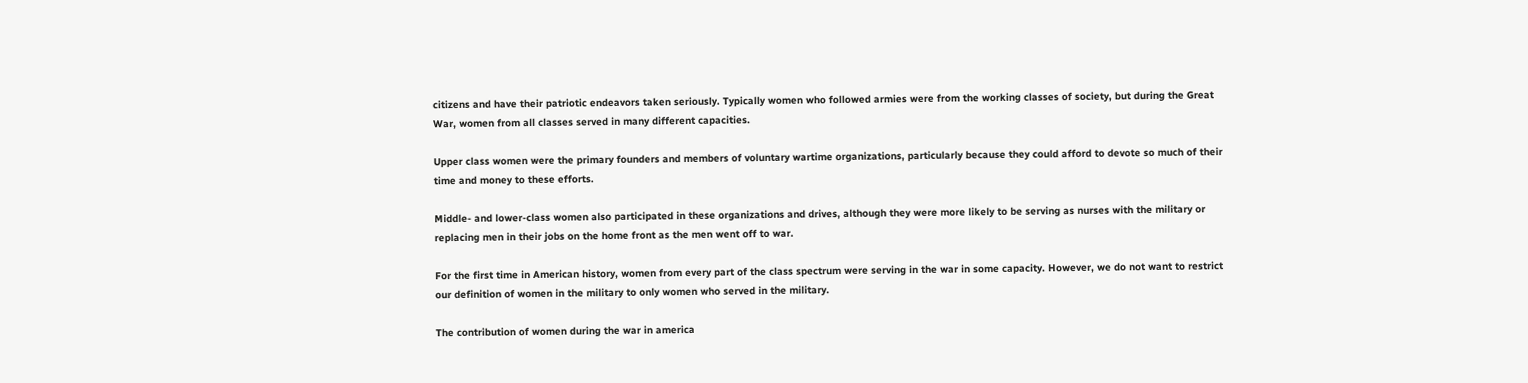citizens and have their patriotic endeavors taken seriously. Typically women who followed armies were from the working classes of society, but during the Great War, women from all classes served in many different capacities.

Upper class women were the primary founders and members of voluntary wartime organizations, particularly because they could afford to devote so much of their time and money to these efforts.

Middle- and lower-class women also participated in these organizations and drives, although they were more likely to be serving as nurses with the military or replacing men in their jobs on the home front as the men went off to war.

For the first time in American history, women from every part of the class spectrum were serving in the war in some capacity. However, we do not want to restrict our definition of women in the military to only women who served in the military.

The contribution of women during the war in america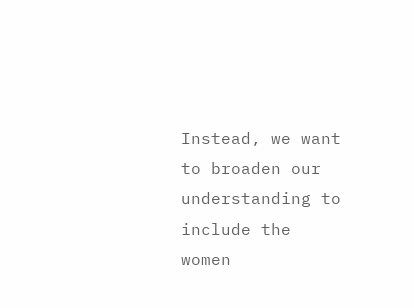Instead, we want to broaden our understanding to include the women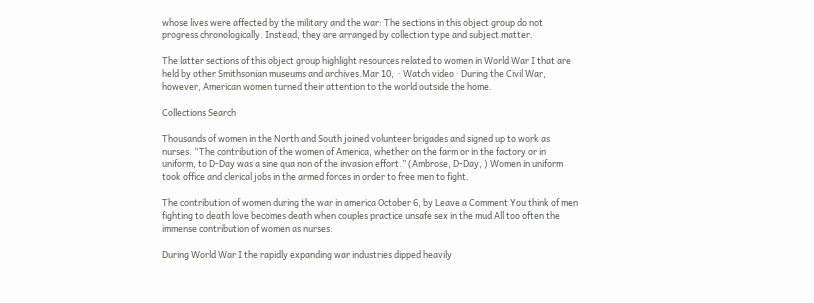whose lives were affected by the military and the war: The sections in this object group do not progress chronologically. Instead, they are arranged by collection type and subject matter.

The latter sections of this object group highlight resources related to women in World War I that are held by other Smithsonian museums and archives.Mar 10,  · Watch video · During the Civil War, however, American women turned their attention to the world outside the home.

Collections Search

Thousands of women in the North and South joined volunteer brigades and signed up to work as nurses. “The contribution of the women of America, whether on the farm or in the factory or in uniform, to D-Day was a sine qua non of the invasion effort.” (Ambrose, D-Day, ) Women in uniform took office and clerical jobs in the armed forces in order to free men to fight.

The contribution of women during the war in america October 6, by Leave a Comment You think of men fighting to death love becomes death when couples practice unsafe sex in the mud All too often the immense contribution of women as nurses.

During World War I the rapidly expanding war industries dipped heavily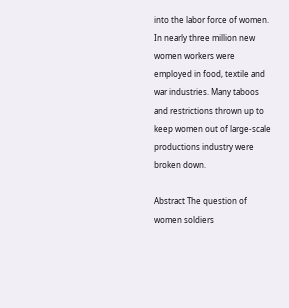into the labor force of women. In nearly three million new women workers were employed in food, textile and war industries. Many taboos and restrictions thrown up to keep women out of large-scale productions industry were broken down.

Abstract The question of women soldiers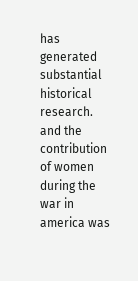has generated substantial historical research. and the contribution of women during the war in america was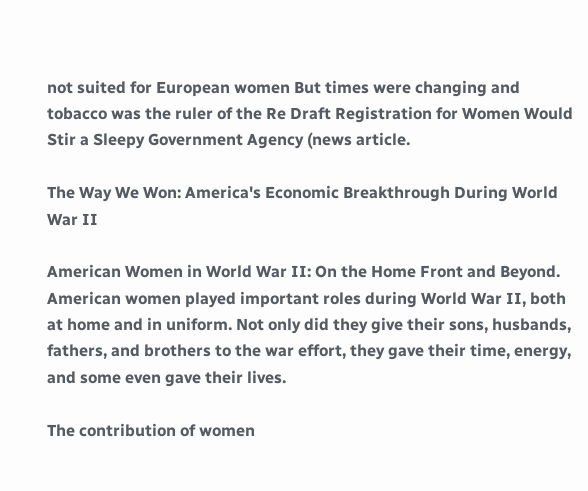not suited for European women But times were changing and tobacco was the ruler of the Re Draft Registration for Women Would Stir a Sleepy Government Agency (news article.

The Way We Won: America's Economic Breakthrough During World War II

American Women in World War II: On the Home Front and Beyond. American women played important roles during World War II, both at home and in uniform. Not only did they give their sons, husbands, fathers, and brothers to the war effort, they gave their time, energy, and some even gave their lives.

The contribution of women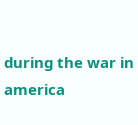during the war in america